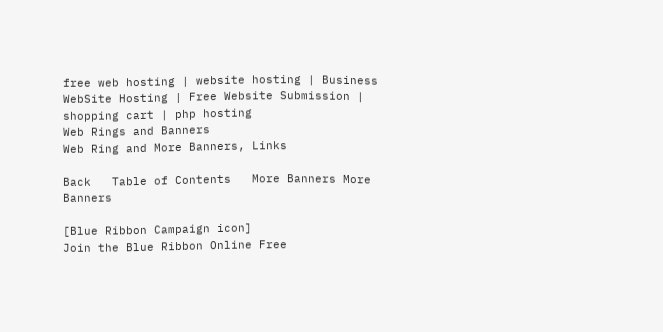free web hosting | website hosting | Business WebSite Hosting | Free Website Submission | shopping cart | php hosting
Web Rings and Banners
Web Ring and More Banners, Links

Back   Table of Contents   More Banners More Banners

[Blue Ribbon Campaign icon]
Join the Blue Ribbon Online Free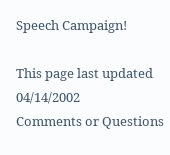Speech Campaign!

This page last updated 04/14/2002
Comments or Questions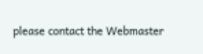please contact the Webmaster